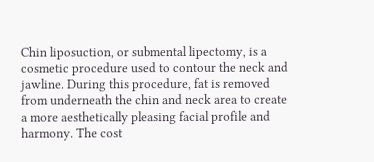Chin liposuction, or submental lipectomy, is a cosmetic procedure used to contour the neck and jawline. During this procedure, fat is removed from underneath the chin and neck area to create a more aesthetically pleasing facial profile and harmony. The cost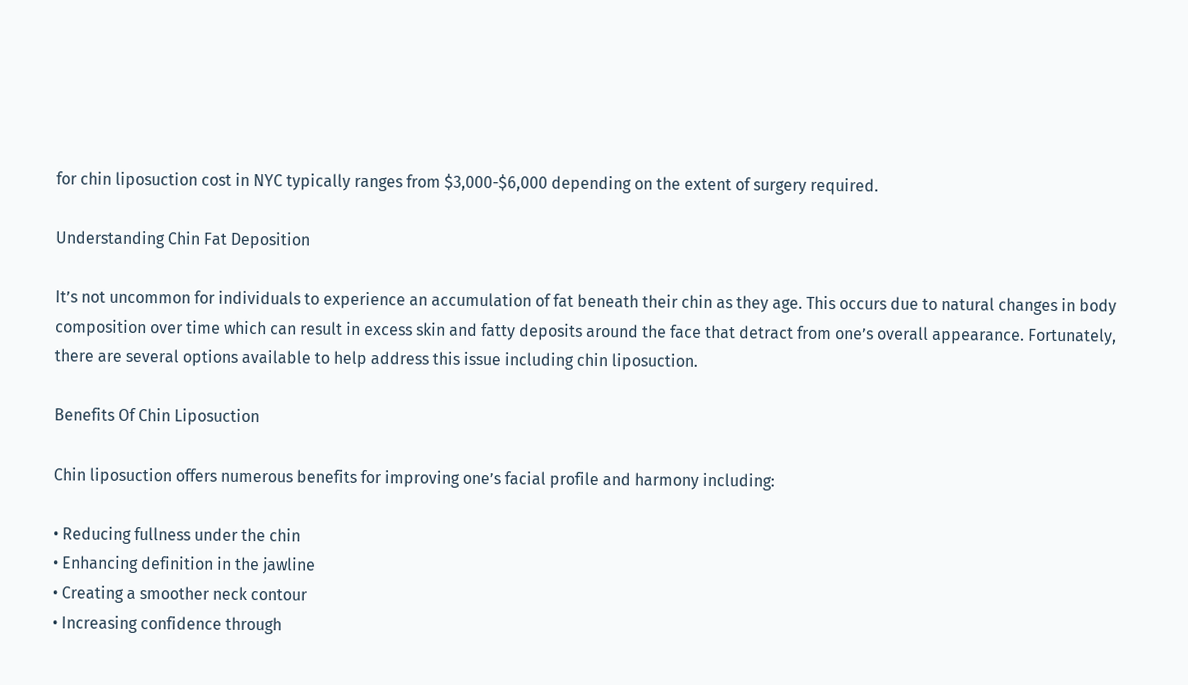for chin liposuction cost in NYC typically ranges from $3,000-$6,000 depending on the extent of surgery required.

Understanding Chin Fat Deposition

It’s not uncommon for individuals to experience an accumulation of fat beneath their chin as they age. This occurs due to natural changes in body composition over time which can result in excess skin and fatty deposits around the face that detract from one’s overall appearance. Fortunately, there are several options available to help address this issue including chin liposuction.

Benefits Of Chin Liposuction

Chin liposuction offers numerous benefits for improving one’s facial profile and harmony including:

• Reducing fullness under the chin
• Enhancing definition in the jawline
• Creating a smoother neck contour
• Increasing confidence through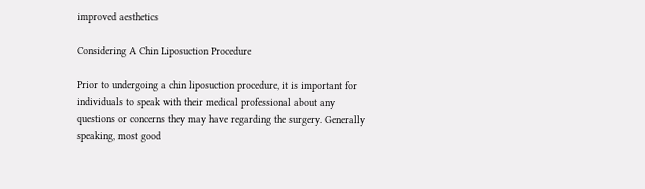improved aesthetics

Considering A Chin Liposuction Procedure

Prior to undergoing a chin liposuction procedure, it is important for individuals to speak with their medical professional about any questions or concerns they may have regarding the surgery. Generally speaking, most good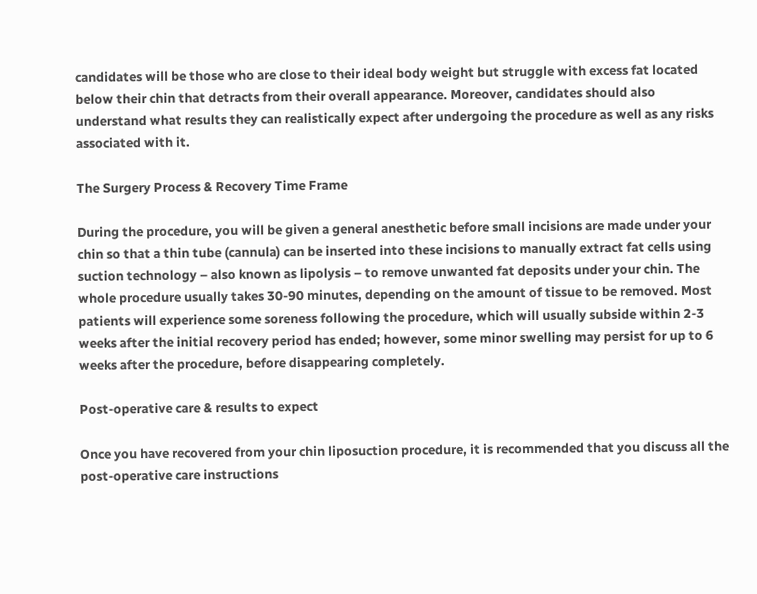candidates will be those who are close to their ideal body weight but struggle with excess fat located below their chin that detracts from their overall appearance. Moreover, candidates should also understand what results they can realistically expect after undergoing the procedure as well as any risks associated with it.

The Surgery Process & Recovery Time Frame

During the procedure, you will be given a general anesthetic before small incisions are made under your chin so that a thin tube (cannula) can be inserted into these incisions to manually extract fat cells using suction technology – also known as lipolysis – to remove unwanted fat deposits under your chin. The whole procedure usually takes 30-90 minutes, depending on the amount of tissue to be removed. Most patients will experience some soreness following the procedure, which will usually subside within 2-3 weeks after the initial recovery period has ended; however, some minor swelling may persist for up to 6 weeks after the procedure, before disappearing completely.

Post-operative care & results to expect

Once you have recovered from your chin liposuction procedure, it is recommended that you discuss all the post-operative care instructions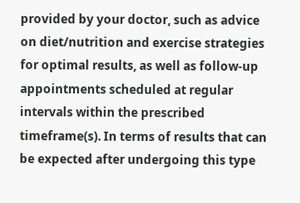provided by your doctor, such as advice on diet/nutrition and exercise strategies for optimal results, as well as follow-up appointments scheduled at regular intervals within the prescribed timeframe(s). In terms of results that can be expected after undergoing this type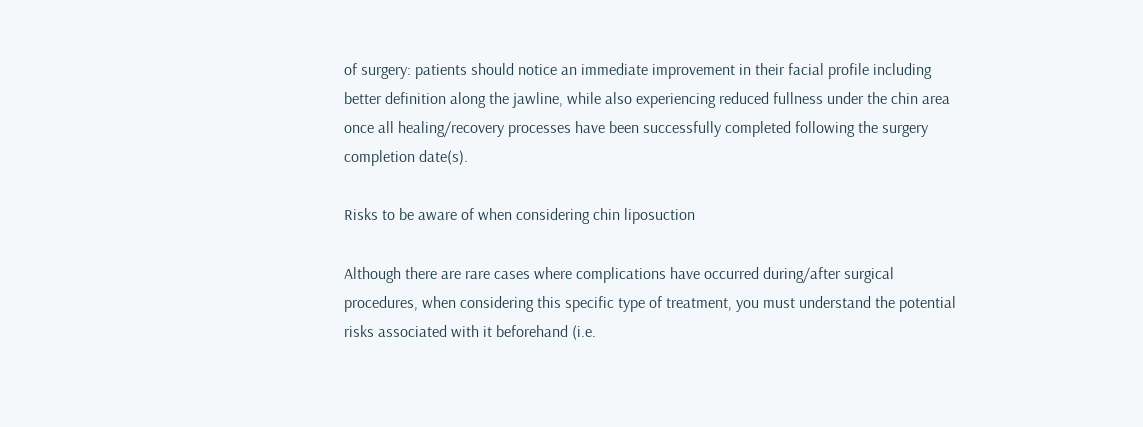of surgery: patients should notice an immediate improvement in their facial profile including better definition along the jawline, while also experiencing reduced fullness under the chin area once all healing/recovery processes have been successfully completed following the surgery completion date(s).

Risks to be aware of when considering chin liposuction

Although there are rare cases where complications have occurred during/after surgical procedures, when considering this specific type of treatment, you must understand the potential risks associated with it beforehand (i.e.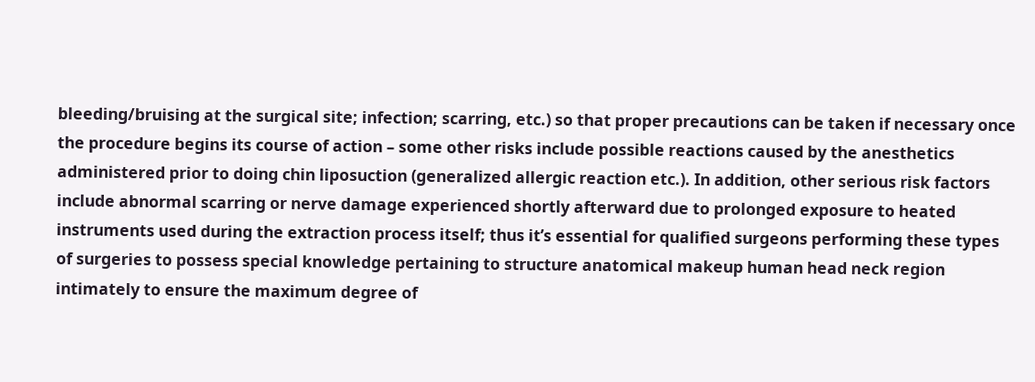bleeding/bruising at the surgical site; infection; scarring, etc.) so that proper precautions can be taken if necessary once the procedure begins its course of action – some other risks include possible reactions caused by the anesthetics administered prior to doing chin liposuction (generalized allergic reaction etc.). In addition, other serious risk factors include abnormal scarring or nerve damage experienced shortly afterward due to prolonged exposure to heated instruments used during the extraction process itself; thus it’s essential for qualified surgeons performing these types of surgeries to possess special knowledge pertaining to structure anatomical makeup human head neck region intimately to ensure the maximum degree of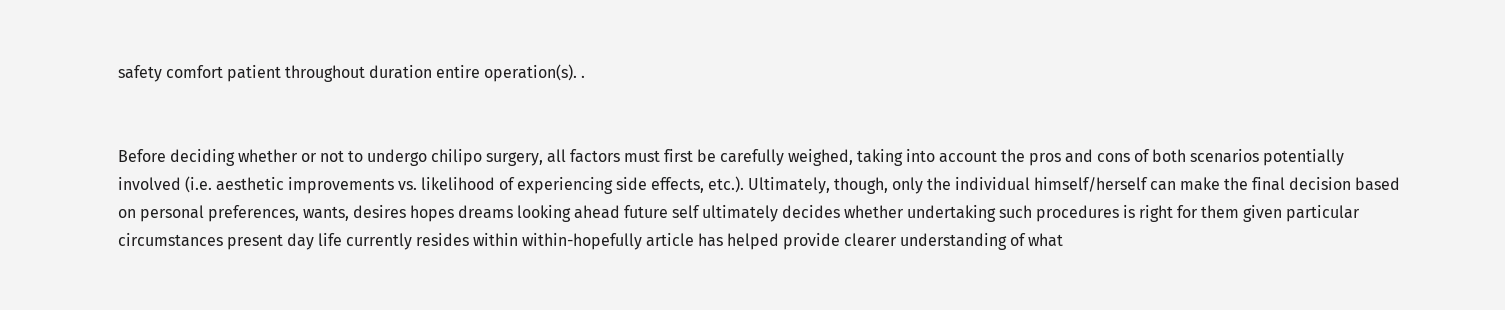safety comfort patient throughout duration entire operation(s). .


Before deciding whether or not to undergo chilipo surgery, all factors must first be carefully weighed, taking into account the pros and cons of both scenarios potentially involved (i.e. aesthetic improvements vs. likelihood of experiencing side effects, etc.). Ultimately, though, only the individual himself/herself can make the final decision based on personal preferences, wants, desires hopes dreams looking ahead future self ultimately decides whether undertaking such procedures is right for them given particular circumstances present day life currently resides within within-hopefully article has helped provide clearer understanding of what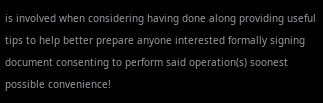is involved when considering having done along providing useful tips to help better prepare anyone interested formally signing document consenting to perform said operation(s) soonest possible convenience!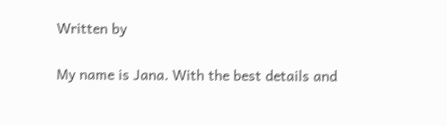Written by

My name is Jana. With the best details and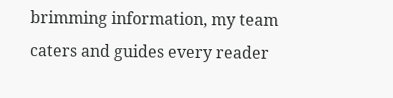brimming information, my team caters and guides every reader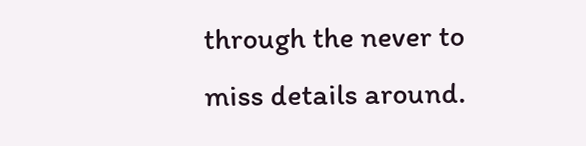through the never to miss details around.